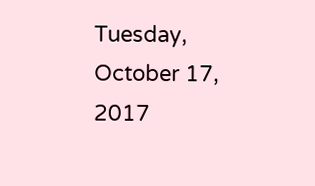Tuesday, October 17, 2017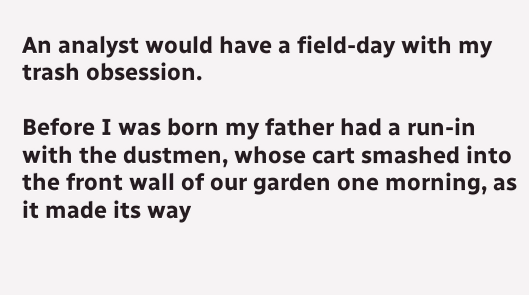An analyst would have a field-day with my trash obsession.

Before I was born my father had a run-in with the dustmen, whose cart smashed into the front wall of our garden one morning, as it made its way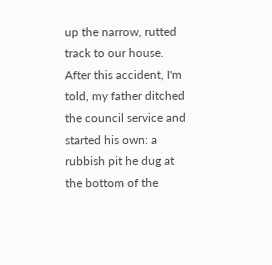up the narrow, rutted track to our house.  After this accident, I'm told, my father ditched the council service and started his own: a rubbish pit he dug at the bottom of the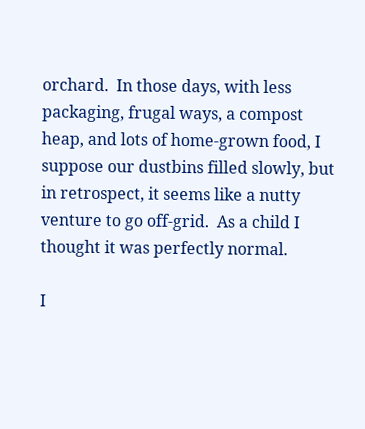orchard.  In those days, with less packaging, frugal ways, a compost heap, and lots of home-grown food, I suppose our dustbins filled slowly, but in retrospect, it seems like a nutty venture to go off-grid.  As a child I thought it was perfectly normal.

I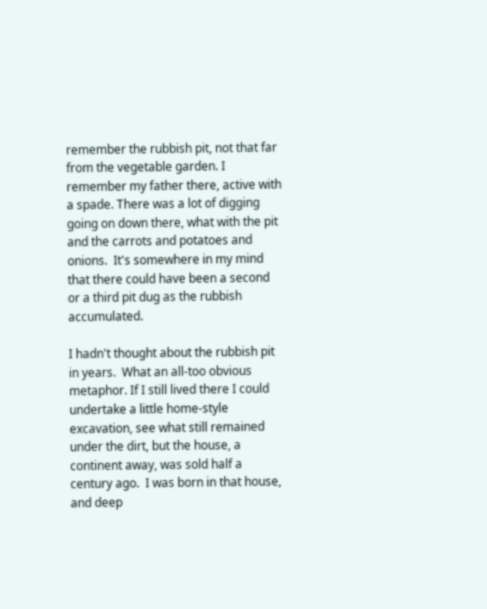remember the rubbish pit, not that far from the vegetable garden. I remember my father there, active with a spade. There was a lot of digging going on down there, what with the pit and the carrots and potatoes and onions.  It's somewhere in my mind that there could have been a second or a third pit dug as the rubbish accumulated.

I hadn't thought about the rubbish pit in years.  What an all-too obvious metaphor. If I still lived there I could undertake a little home-style excavation, see what still remained under the dirt, but the house, a continent away, was sold half a century ago.  I was born in that house, and deep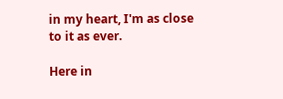in my heart, I'm as close to it as ever.

Here in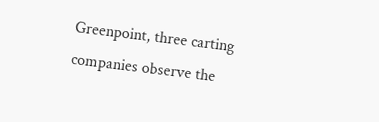Greenpoint, three carting companies observe the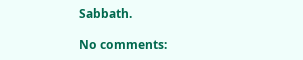Sabbath.

No comments: